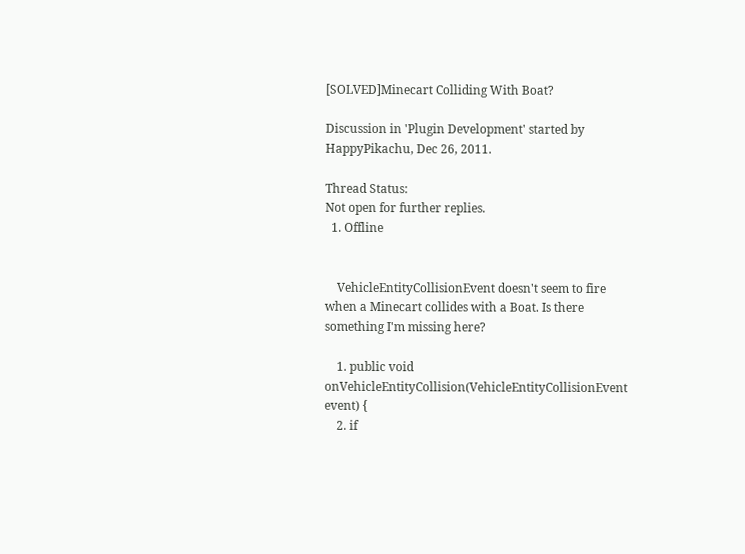[SOLVED]Minecart Colliding With Boat?

Discussion in 'Plugin Development' started by HappyPikachu, Dec 26, 2011.

Thread Status:
Not open for further replies.
  1. Offline


    VehicleEntityCollisionEvent doesn't seem to fire when a Minecart collides with a Boat. Is there something I'm missing here?

    1. public void onVehicleEntityCollision(VehicleEntityCollisionEvent event) {
    2. if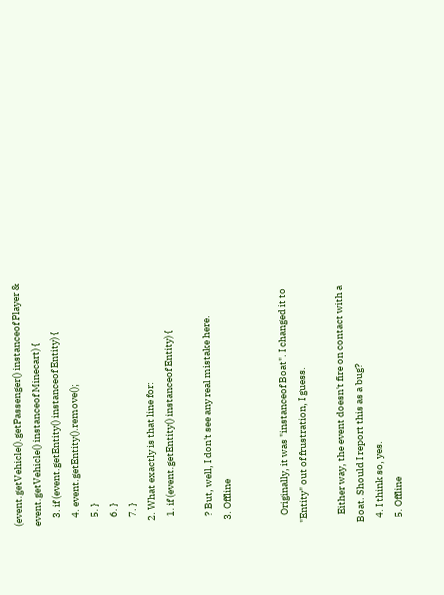(event.getVehicle().getPassenger() instanceof Player & event.getVehicle() instanceof Minecart) {
    3. if (event.getEntity() instanceof Entity) {
    4. event.getEntity().remove();
    5. }
    6. }
    7. }
  2. What exactly is that line for:
    1. if (event.getEntity() instanceof Entity) {

    ? But, well, I don't see any real mistake here.
  3. Offline


    Originally, it was "instanceof Boat". I changed it to "Entity" out of frustration, I guess.

    Either way, the event doesn't fire on contact with a Boat. Should I report this as a bug?
  4. I think so, yes.
  5. Offline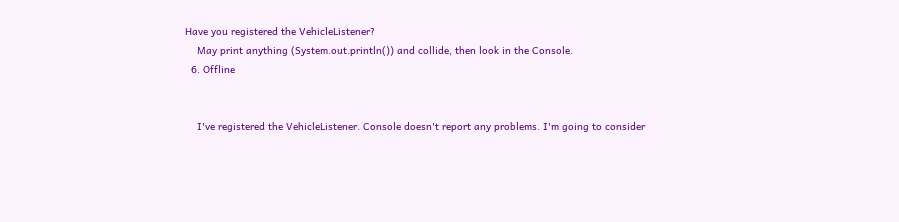Have you registered the VehicleListener?
    May print anything (System.out.println()) and collide, then look in the Console.
  6. Offline


    I've registered the VehicleListener. Console doesn't report any problems. I'm going to consider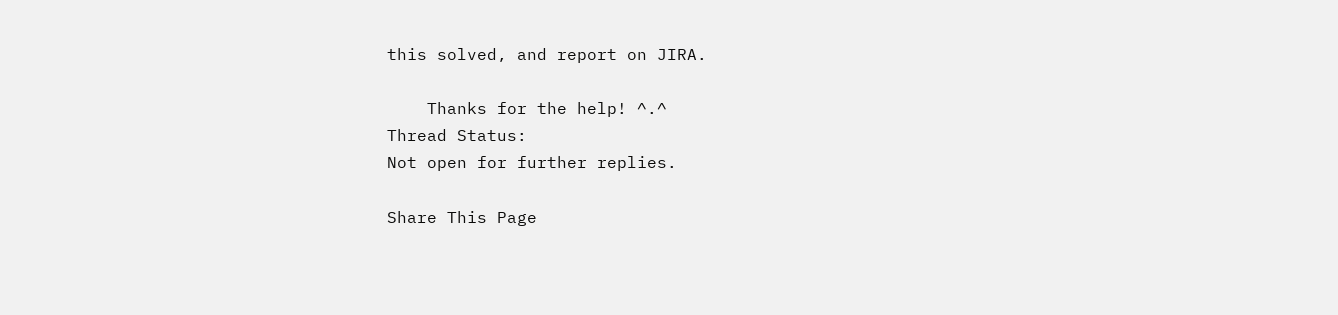this solved, and report on JIRA.

    Thanks for the help! ^.^
Thread Status:
Not open for further replies.

Share This Page